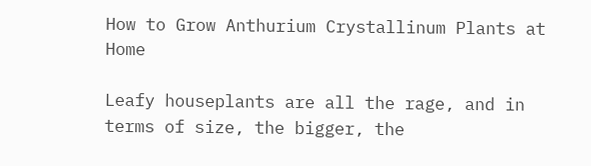How to Grow Anthurium Crystallinum Plants at Home

Leafy houseplants are all the rage, and in terms of size, the bigger, the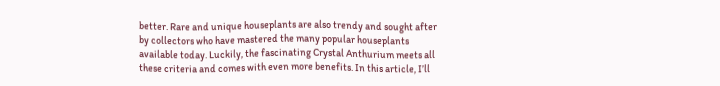better. Rare and unique houseplants are also trendy and sought after by collectors who have mastered the many popular houseplants available today. Luckily, the fascinating Crystal Anthurium meets all these criteria and comes with even more benefits. In this article, I’ll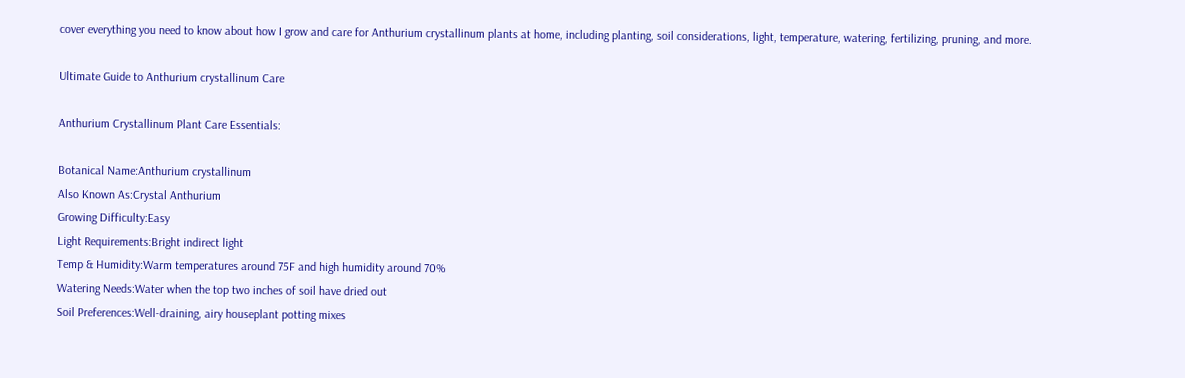cover everything you need to know about how I grow and care for Anthurium crystallinum plants at home, including planting, soil considerations, light, temperature, watering, fertilizing, pruning, and more.

Ultimate Guide to Anthurium crystallinum Care

Anthurium Crystallinum Plant Care Essentials:

Botanical Name:Anthurium crystallinum
Also Known As:Crystal Anthurium
Growing Difficulty:Easy
Light Requirements:Bright indirect light
Temp & Humidity:Warm temperatures around 75F and high humidity around 70%
Watering Needs:Water when the top two inches of soil have dried out
Soil Preferences:Well-draining, airy houseplant potting mixes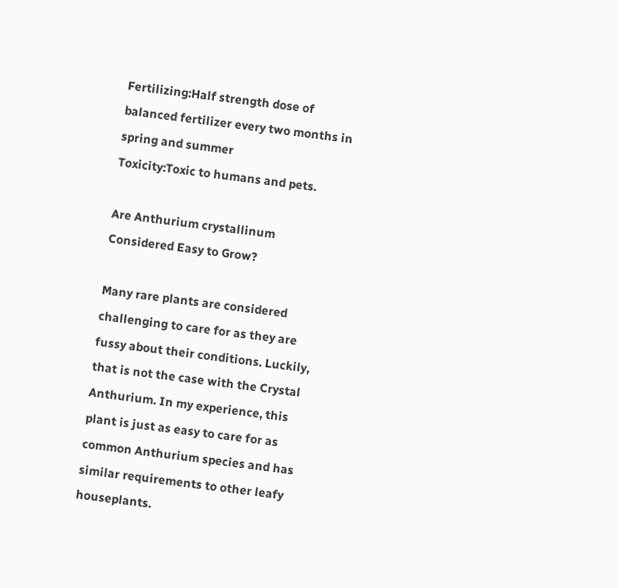Fertilizing:Half strength dose of balanced fertilizer every two months in spring and summer
Toxicity:Toxic to humans and pets.

Are Anthurium crystallinum Considered Easy to Grow?

Many rare plants are considered challenging to care for as they are fussy about their conditions. Luckily, that is not the case with the Crystal Anthurium. In my experience, this plant is just as easy to care for as common Anthurium species and has similar requirements to other leafy houseplants.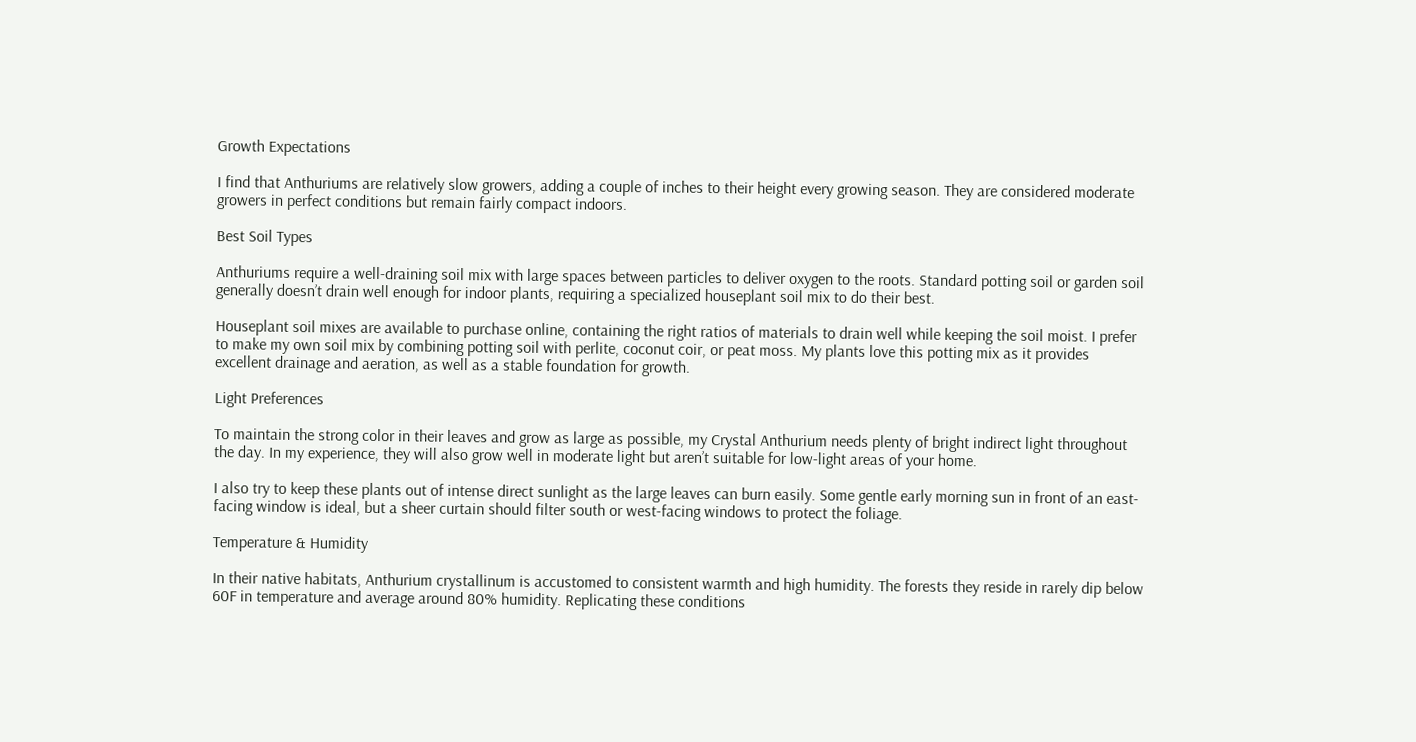Growth Expectations

I find that Anthuriums are relatively slow growers, adding a couple of inches to their height every growing season. They are considered moderate growers in perfect conditions but remain fairly compact indoors.

Best Soil Types

Anthuriums require a well-draining soil mix with large spaces between particles to deliver oxygen to the roots. Standard potting soil or garden soil generally doesn’t drain well enough for indoor plants, requiring a specialized houseplant soil mix to do their best.

Houseplant soil mixes are available to purchase online, containing the right ratios of materials to drain well while keeping the soil moist. I prefer to make my own soil mix by combining potting soil with perlite, coconut coir, or peat moss. My plants love this potting mix as it provides excellent drainage and aeration, as well as a stable foundation for growth.

Light Preferences

To maintain the strong color in their leaves and grow as large as possible, my Crystal Anthurium needs plenty of bright indirect light throughout the day. In my experience, they will also grow well in moderate light but aren’t suitable for low-light areas of your home.

I also try to keep these plants out of intense direct sunlight as the large leaves can burn easily. Some gentle early morning sun in front of an east-facing window is ideal, but a sheer curtain should filter south or west-facing windows to protect the foliage.

Temperature & Humidity

In their native habitats, Anthurium crystallinum is accustomed to consistent warmth and high humidity. The forests they reside in rarely dip below 60F in temperature and average around 80% humidity. Replicating these conditions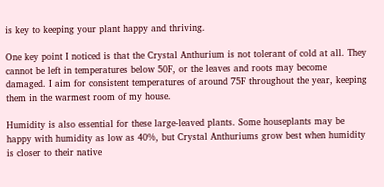is key to keeping your plant happy and thriving.

One key point I noticed is that the Crystal Anthurium is not tolerant of cold at all. They cannot be left in temperatures below 50F, or the leaves and roots may become damaged. I aim for consistent temperatures of around 75F throughout the year, keeping them in the warmest room of my house.

Humidity is also essential for these large-leaved plants. Some houseplants may be happy with humidity as low as 40%, but Crystal Anthuriums grow best when humidity is closer to their native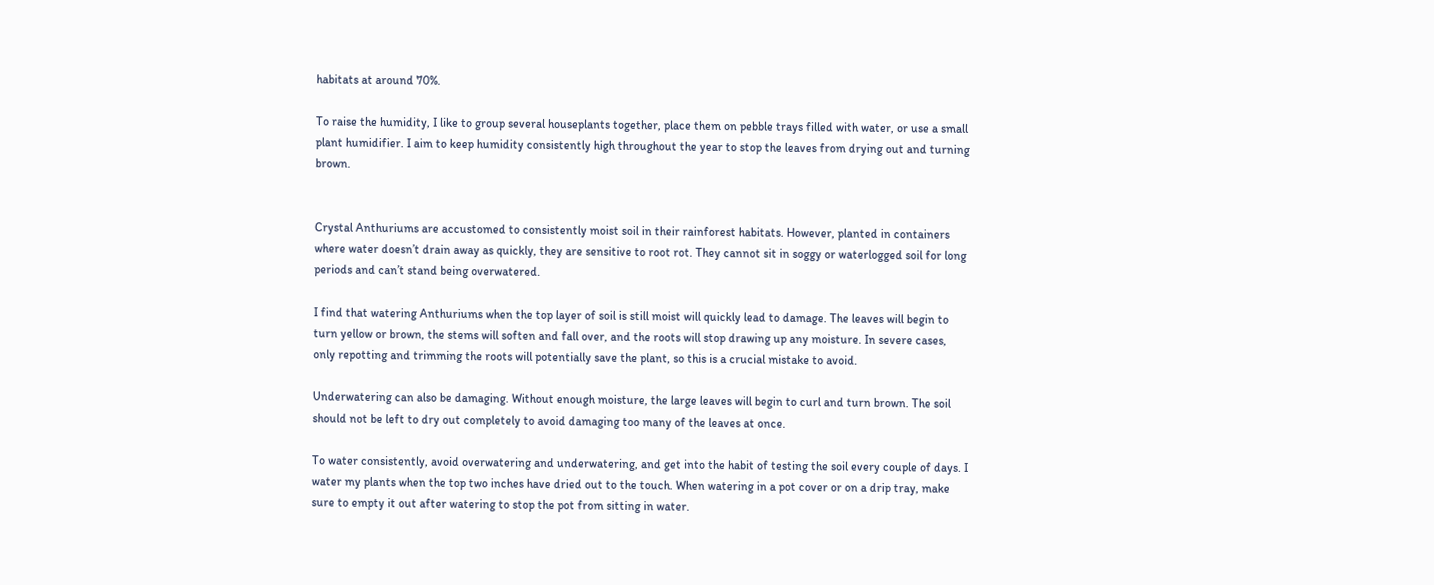habitats at around 70%.

To raise the humidity, I like to group several houseplants together, place them on pebble trays filled with water, or use a small plant humidifier. I aim to keep humidity consistently high throughout the year to stop the leaves from drying out and turning brown.


Crystal Anthuriums are accustomed to consistently moist soil in their rainforest habitats. However, planted in containers where water doesn’t drain away as quickly, they are sensitive to root rot. They cannot sit in soggy or waterlogged soil for long periods and can’t stand being overwatered.

I find that watering Anthuriums when the top layer of soil is still moist will quickly lead to damage. The leaves will begin to turn yellow or brown, the stems will soften and fall over, and the roots will stop drawing up any moisture. In severe cases, only repotting and trimming the roots will potentially save the plant, so this is a crucial mistake to avoid.

Underwatering can also be damaging. Without enough moisture, the large leaves will begin to curl and turn brown. The soil should not be left to dry out completely to avoid damaging too many of the leaves at once.

To water consistently, avoid overwatering and underwatering, and get into the habit of testing the soil every couple of days. I water my plants when the top two inches have dried out to the touch. When watering in a pot cover or on a drip tray, make sure to empty it out after watering to stop the pot from sitting in water.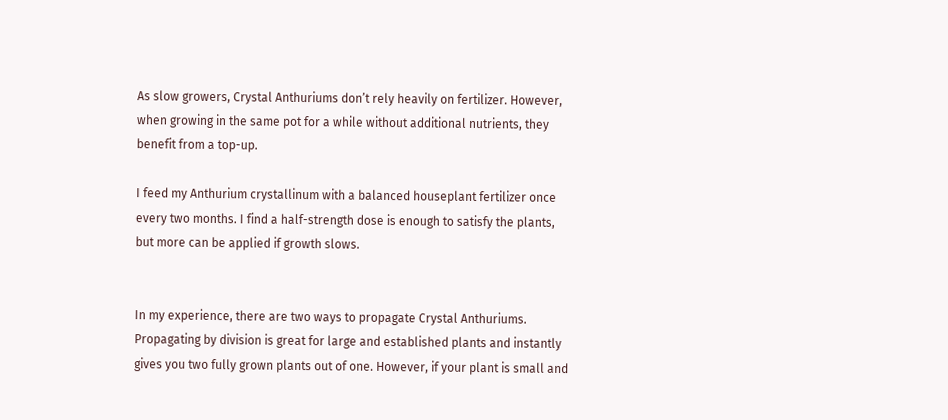As slow growers, Crystal Anthuriums don’t rely heavily on fertilizer. However, when growing in the same pot for a while without additional nutrients, they benefit from a top-up.

I feed my Anthurium crystallinum with a balanced houseplant fertilizer once every two months. I find a half-strength dose is enough to satisfy the plants, but more can be applied if growth slows.


In my experience, there are two ways to propagate Crystal Anthuriums. Propagating by division is great for large and established plants and instantly gives you two fully grown plants out of one. However, if your plant is small and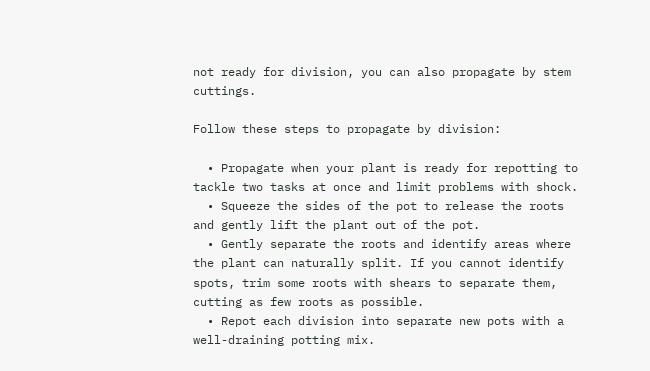not ready for division, you can also propagate by stem cuttings.

Follow these steps to propagate by division:

  • Propagate when your plant is ready for repotting to tackle two tasks at once and limit problems with shock.
  • Squeeze the sides of the pot to release the roots and gently lift the plant out of the pot.
  • Gently separate the roots and identify areas where the plant can naturally split. If you cannot identify spots, trim some roots with shears to separate them, cutting as few roots as possible.
  • Repot each division into separate new pots with a well-draining potting mix.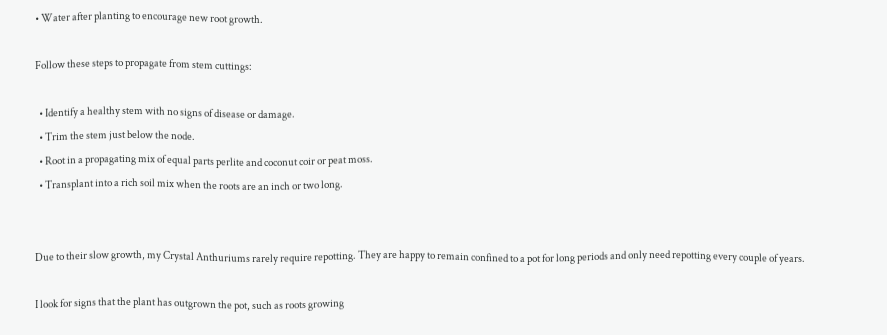• Water after planting to encourage new root growth.

Follow these steps to propagate from stem cuttings:

  • Identify a healthy stem with no signs of disease or damage.
  • Trim the stem just below the node.
  • Root in a propagating mix of equal parts perlite and coconut coir or peat moss.
  • Transplant into a rich soil mix when the roots are an inch or two long.


Due to their slow growth, my Crystal Anthuriums rarely require repotting. They are happy to remain confined to a pot for long periods and only need repotting every couple of years.

I look for signs that the plant has outgrown the pot, such as roots growing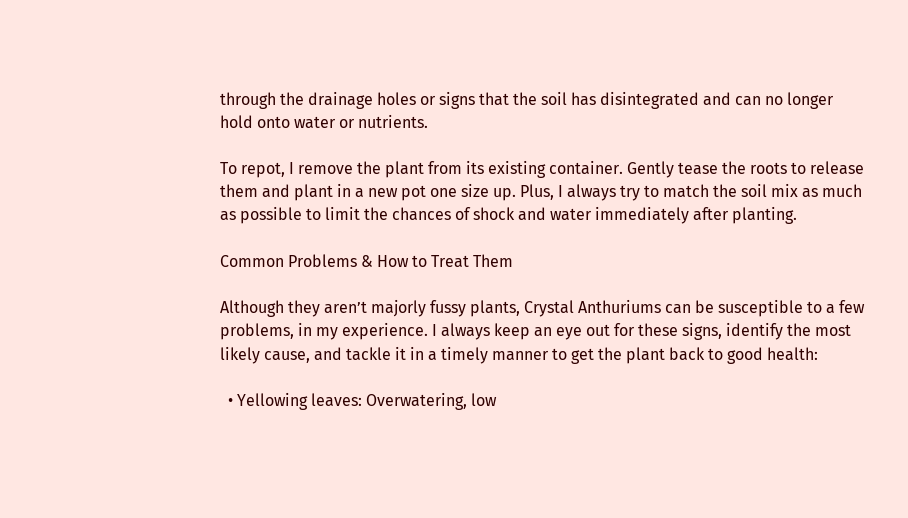through the drainage holes or signs that the soil has disintegrated and can no longer hold onto water or nutrients.

To repot, I remove the plant from its existing container. Gently tease the roots to release them and plant in a new pot one size up. Plus, I always try to match the soil mix as much as possible to limit the chances of shock and water immediately after planting.

Common Problems & How to Treat Them

Although they aren’t majorly fussy plants, Crystal Anthuriums can be susceptible to a few problems, in my experience. I always keep an eye out for these signs, identify the most likely cause, and tackle it in a timely manner to get the plant back to good health:

  • Yellowing leaves: Overwatering, low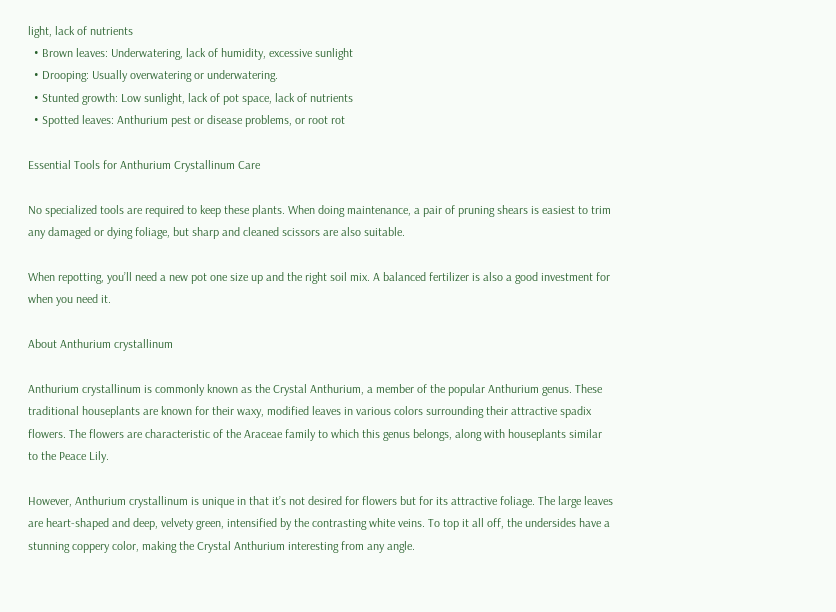light, lack of nutrients
  • Brown leaves: Underwatering, lack of humidity, excessive sunlight
  • Drooping: Usually overwatering or underwatering.
  • Stunted growth: Low sunlight, lack of pot space, lack of nutrients
  • Spotted leaves: Anthurium pest or disease problems, or root rot

Essential Tools for Anthurium Crystallinum Care

No specialized tools are required to keep these plants. When doing maintenance, a pair of pruning shears is easiest to trim any damaged or dying foliage, but sharp and cleaned scissors are also suitable.

When repotting, you’ll need a new pot one size up and the right soil mix. A balanced fertilizer is also a good investment for when you need it.

About Anthurium crystallinum

Anthurium crystallinum is commonly known as the Crystal Anthurium, a member of the popular Anthurium genus. These traditional houseplants are known for their waxy, modified leaves in various colors surrounding their attractive spadix flowers. The flowers are characteristic of the Araceae family to which this genus belongs, along with houseplants similar to the Peace Lily.

However, Anthurium crystallinum is unique in that it’s not desired for flowers but for its attractive foliage. The large leaves are heart-shaped and deep, velvety green, intensified by the contrasting white veins. To top it all off, the undersides have a stunning coppery color, making the Crystal Anthurium interesting from any angle.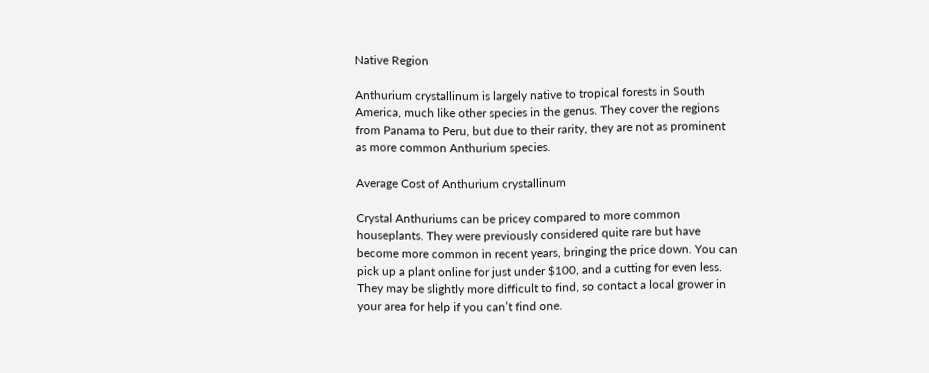Native Region

Anthurium crystallinum is largely native to tropical forests in South America, much like other species in the genus. They cover the regions from Panama to Peru, but due to their rarity, they are not as prominent as more common Anthurium species.

Average Cost of Anthurium crystallinum

Crystal Anthuriums can be pricey compared to more common houseplants. They were previously considered quite rare but have become more common in recent years, bringing the price down. You can pick up a plant online for just under $100, and a cutting for even less. They may be slightly more difficult to find, so contact a local grower in your area for help if you can’t find one.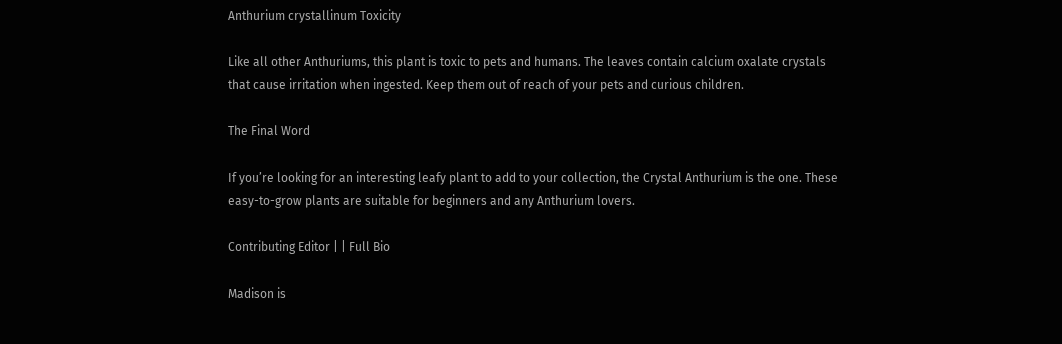Anthurium crystallinum Toxicity

Like all other Anthuriums, this plant is toxic to pets and humans. The leaves contain calcium oxalate crystals that cause irritation when ingested. Keep them out of reach of your pets and curious children.

The Final Word

If you’re looking for an interesting leafy plant to add to your collection, the Crystal Anthurium is the one. These easy-to-grow plants are suitable for beginners and any Anthurium lovers.

Contributing Editor | | Full Bio

Madison is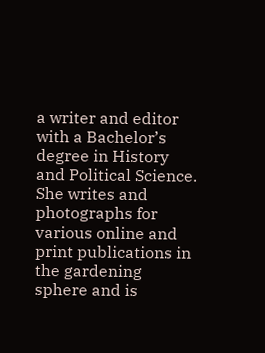a writer and editor with a Bachelor’s degree in History and Political Science. She writes and photographs for various online and print publications in the gardening sphere and is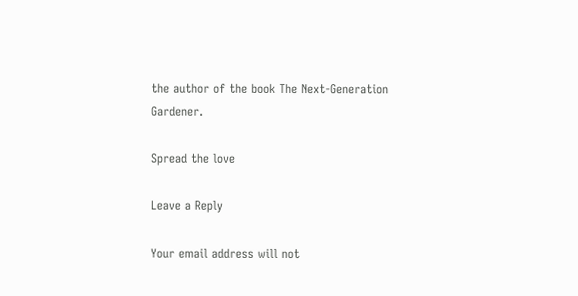the author of the book The Next-Generation Gardener.

Spread the love

Leave a Reply

Your email address will not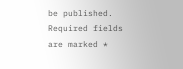be published. Required fields are marked *